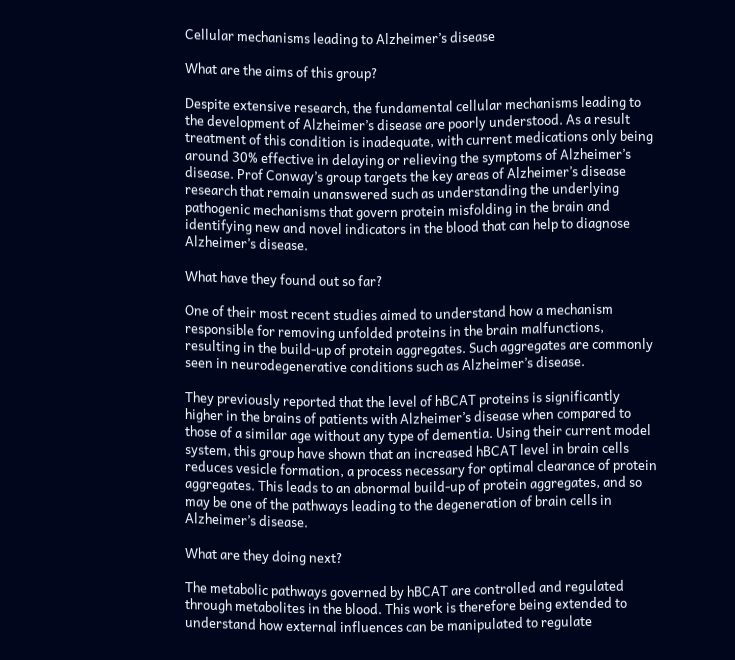Cellular mechanisms leading to Alzheimer’s disease

What are the aims of this group?

Despite extensive research, the fundamental cellular mechanisms leading to the development of Alzheimer’s disease are poorly understood. As a result treatment of this condition is inadequate, with current medications only being around 30% effective in delaying or relieving the symptoms of Alzheimer’s disease. Prof Conway’s group targets the key areas of Alzheimer’s disease research that remain unanswered such as understanding the underlying pathogenic mechanisms that govern protein misfolding in the brain and identifying new and novel indicators in the blood that can help to diagnose Alzheimer’s disease.

What have they found out so far?

One of their most recent studies aimed to understand how a mechanism responsible for removing unfolded proteins in the brain malfunctions, resulting in the build-up of protein aggregates. Such aggregates are commonly seen in neurodegenerative conditions such as Alzheimer’s disease.

They previously reported that the level of hBCAT proteins is significantly higher in the brains of patients with Alzheimer’s disease when compared to those of a similar age without any type of dementia. Using their current model system, this group have shown that an increased hBCAT level in brain cells reduces vesicle formation, a process necessary for optimal clearance of protein aggregates. This leads to an abnormal build-up of protein aggregates, and so may be one of the pathways leading to the degeneration of brain cells in Alzheimer’s disease.

What are they doing next?

The metabolic pathways governed by hBCAT are controlled and regulated through metabolites in the blood. This work is therefore being extended to understand how external influences can be manipulated to regulate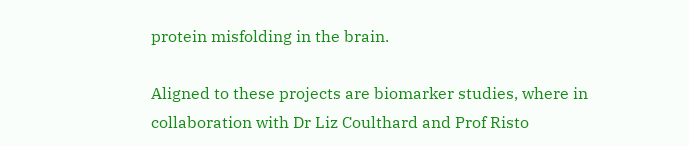protein misfolding in the brain.

Aligned to these projects are biomarker studies, where in collaboration with Dr Liz Coulthard and Prof Risto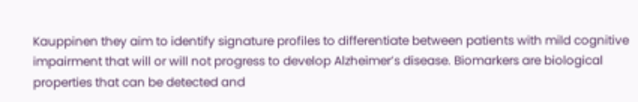Kauppinen they aim to identify signature profiles to differentiate between patients with mild cognitive impairment that will or will not progress to develop Alzheimer’s disease. Biomarkers are biological properties that can be detected and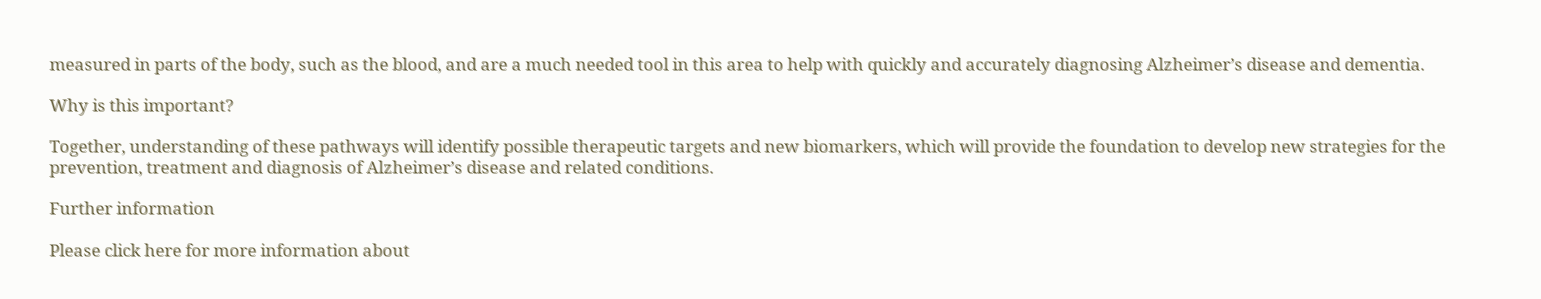measured in parts of the body, such as the blood, and are a much needed tool in this area to help with quickly and accurately diagnosing Alzheimer’s disease and dementia.

Why is this important?

Together, understanding of these pathways will identify possible therapeutic targets and new biomarkers, which will provide the foundation to develop new strategies for the prevention, treatment and diagnosis of Alzheimer’s disease and related conditions.

Further information

Please click here for more information about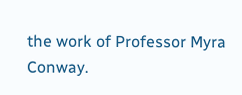the work of Professor Myra Conway.